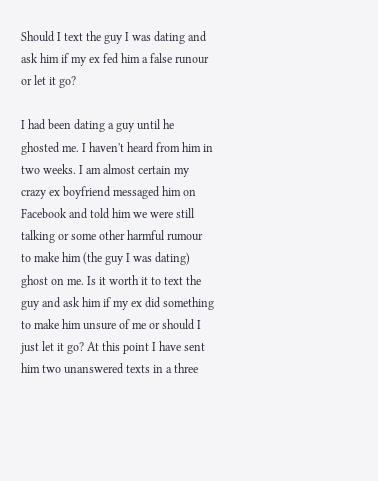Should I text the guy I was dating and ask him if my ex fed him a false runour or let it go?

I had been dating a guy until he ghosted me. I haven't heard from him in two weeks. I am almost certain my crazy ex boyfriend messaged him on Facebook and told him we were still talking or some other harmful rumour to make him (the guy I was dating) ghost on me. Is it worth it to text the guy and ask him if my ex did something to make him unsure of me or should I just let it go? At this point I have sent him two unanswered texts in a three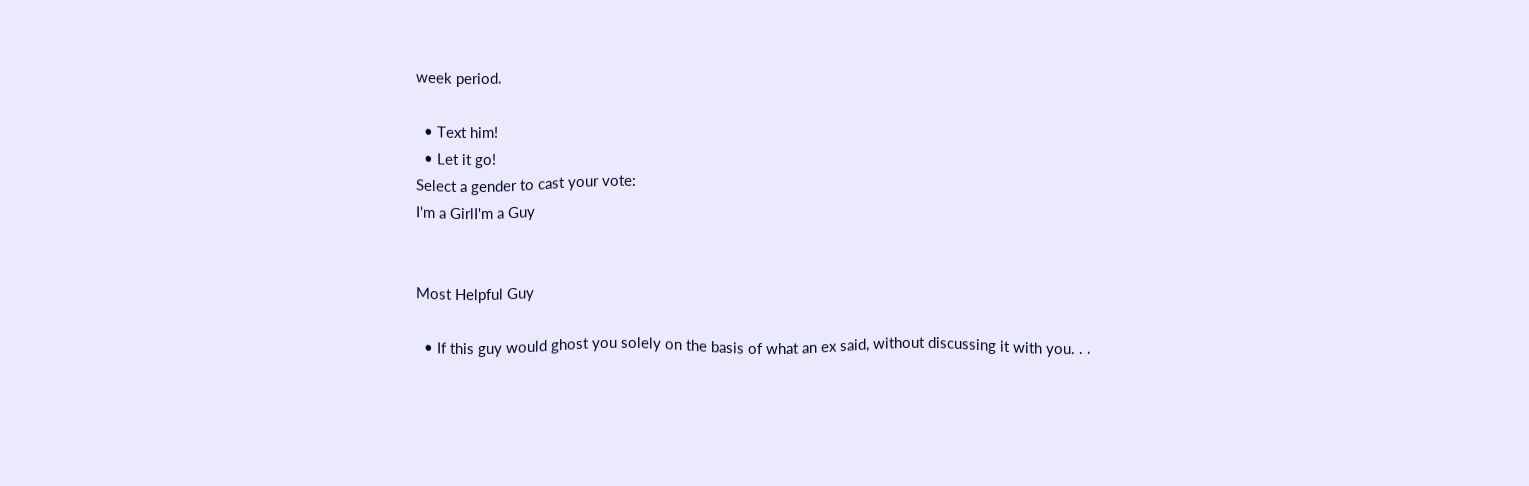week period.

  • Text him!
  • Let it go!
Select a gender to cast your vote:
I'm a GirlI'm a Guy


Most Helpful Guy

  • If this guy would ghost you solely on the basis of what an ex said, without discussing it with you. . .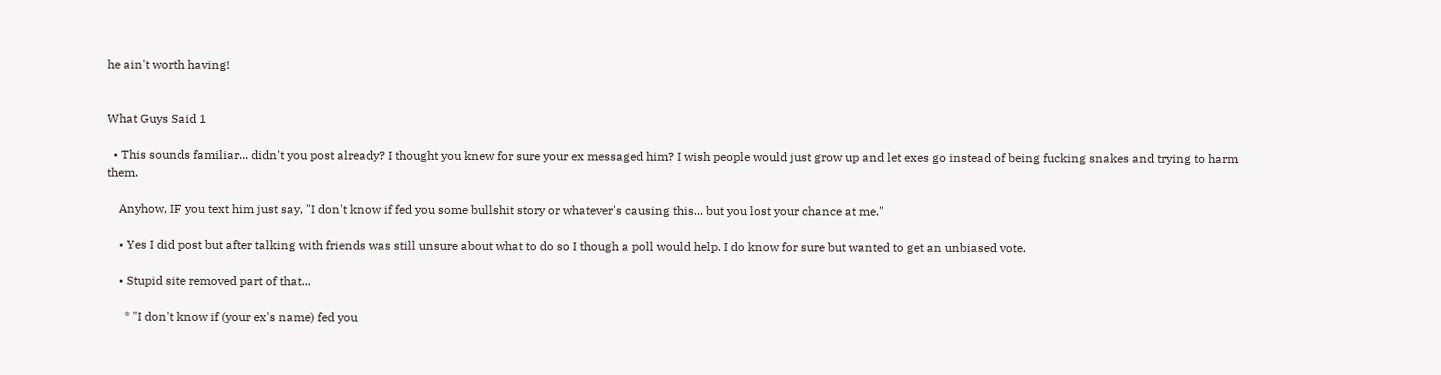he ain't worth having!


What Guys Said 1

  • This sounds familiar... didn't you post already? I thought you knew for sure your ex messaged him? I wish people would just grow up and let exes go instead of being fucking snakes and trying to harm them.

    Anyhow, IF you text him just say, "I don't know if fed you some bullshit story or whatever's causing this... but you lost your chance at me."

    • Yes I did post but after talking with friends was still unsure about what to do so I though a poll would help. I do know for sure but wanted to get an unbiased vote.

    • Stupid site removed part of that...

      * "I don't know if (your ex's name) fed you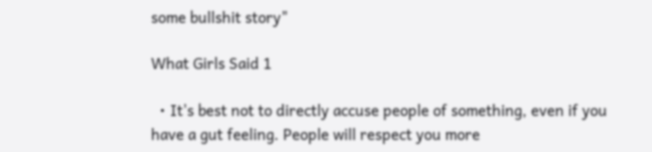some bullshit story"

What Girls Said 1

  • It's best not to directly accuse people of something, even if you have a gut feeling. People will respect you more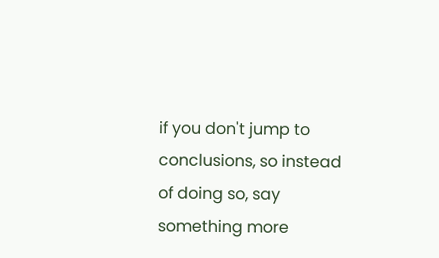if you don't jump to conclusions, so instead of doing so, say something more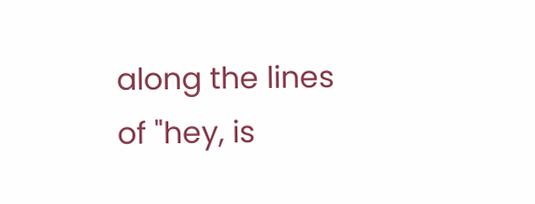along the lines of "hey, is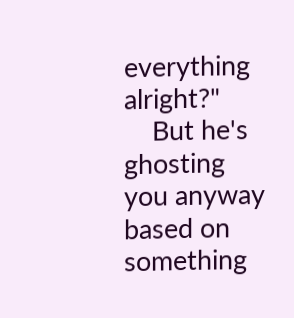everything alright?"
    But he's ghosting you anyway based on something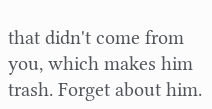that didn't come from you, which makes him trash. Forget about him.